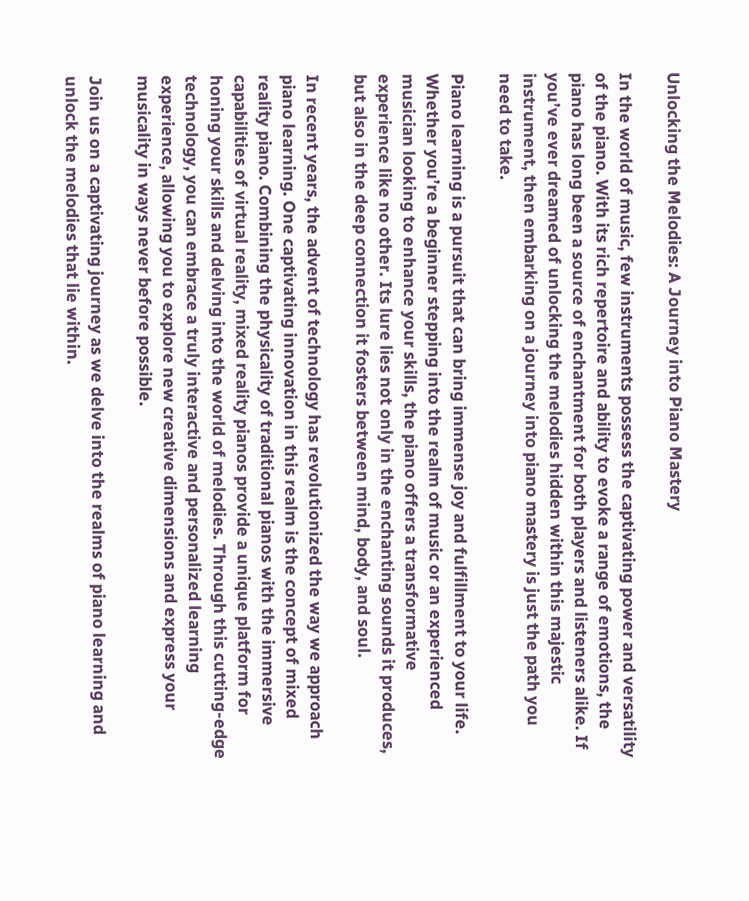Unlocking the Melodies: A Journey into Piano Mastery

In the world of music, few instruments possess the captivating power and versatility of the piano. With its rich repertoire and ability to evoke a range of emotions, the piano has long been a source of enchantment for both players and listeners alike. If you’ve ever dreamed of unlocking the melodies hidden within this majestic instrument, then embarking on a journey into piano mastery is just the path you need to take.

Piano learning is a pursuit that can bring immense joy and fulfillment to your life. Whether you’re a beginner stepping into the realm of music or an experienced musician looking to enhance your skills, the piano offers a transformative experience like no other. Its lure lies not only in the enchanting sounds it produces, but also in the deep connection it fosters between mind, body, and soul.

In recent years, the advent of technology has revolutionized the way we approach piano learning. One captivating innovation in this realm is the concept of mixed reality piano. Combining the physicality of traditional pianos with the immersive capabilities of virtual reality, mixed reality pianos provide a unique platform for honing your skills and delving into the world of melodies. Through this cutting-edge technology, you can embrace a truly interactive and personalized learning experience, allowing you to explore new creative dimensions and express your musicality in ways never before possible.

Join us on a captivating journey as we delve into the realms of piano learning and unlock the melodies that lie within.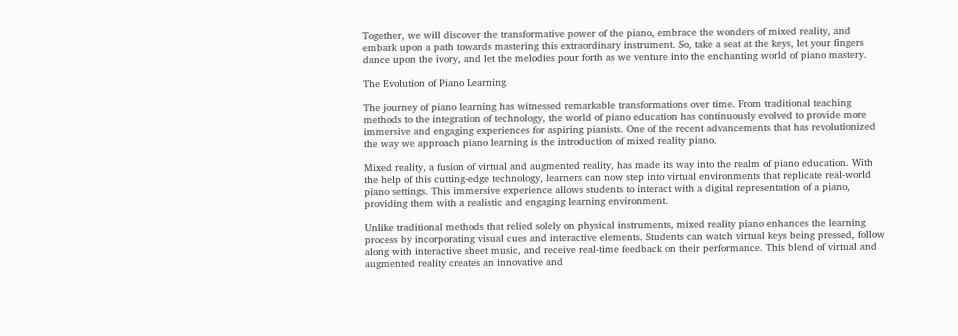Together, we will discover the transformative power of the piano, embrace the wonders of mixed reality, and embark upon a path towards mastering this extraordinary instrument. So, take a seat at the keys, let your fingers dance upon the ivory, and let the melodies pour forth as we venture into the enchanting world of piano mastery.

The Evolution of Piano Learning

The journey of piano learning has witnessed remarkable transformations over time. From traditional teaching methods to the integration of technology, the world of piano education has continuously evolved to provide more immersive and engaging experiences for aspiring pianists. One of the recent advancements that has revolutionized the way we approach piano learning is the introduction of mixed reality piano.

Mixed reality, a fusion of virtual and augmented reality, has made its way into the realm of piano education. With the help of this cutting-edge technology, learners can now step into virtual environments that replicate real-world piano settings. This immersive experience allows students to interact with a digital representation of a piano, providing them with a realistic and engaging learning environment.

Unlike traditional methods that relied solely on physical instruments, mixed reality piano enhances the learning process by incorporating visual cues and interactive elements. Students can watch virtual keys being pressed, follow along with interactive sheet music, and receive real-time feedback on their performance. This blend of virtual and augmented reality creates an innovative and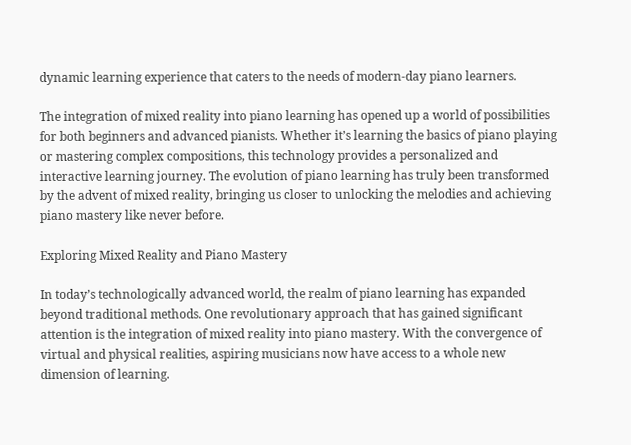dynamic learning experience that caters to the needs of modern-day piano learners.

The integration of mixed reality into piano learning has opened up a world of possibilities for both beginners and advanced pianists. Whether it’s learning the basics of piano playing or mastering complex compositions, this technology provides a personalized and interactive learning journey. The evolution of piano learning has truly been transformed by the advent of mixed reality, bringing us closer to unlocking the melodies and achieving piano mastery like never before.

Exploring Mixed Reality and Piano Mastery

In today’s technologically advanced world, the realm of piano learning has expanded beyond traditional methods. One revolutionary approach that has gained significant attention is the integration of mixed reality into piano mastery. With the convergence of virtual and physical realities, aspiring musicians now have access to a whole new dimension of learning.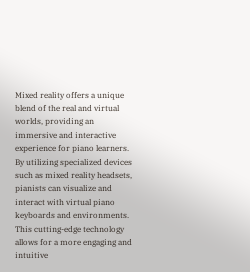Mixed reality offers a unique blend of the real and virtual worlds, providing an immersive and interactive experience for piano learners. By utilizing specialized devices such as mixed reality headsets, pianists can visualize and interact with virtual piano keyboards and environments. This cutting-edge technology allows for a more engaging and intuitive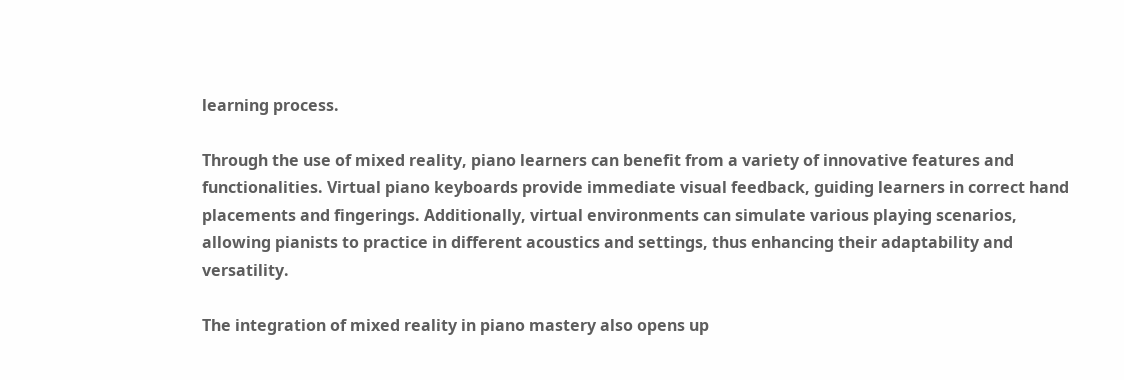learning process.

Through the use of mixed reality, piano learners can benefit from a variety of innovative features and functionalities. Virtual piano keyboards provide immediate visual feedback, guiding learners in correct hand placements and fingerings. Additionally, virtual environments can simulate various playing scenarios, allowing pianists to practice in different acoustics and settings, thus enhancing their adaptability and versatility.

The integration of mixed reality in piano mastery also opens up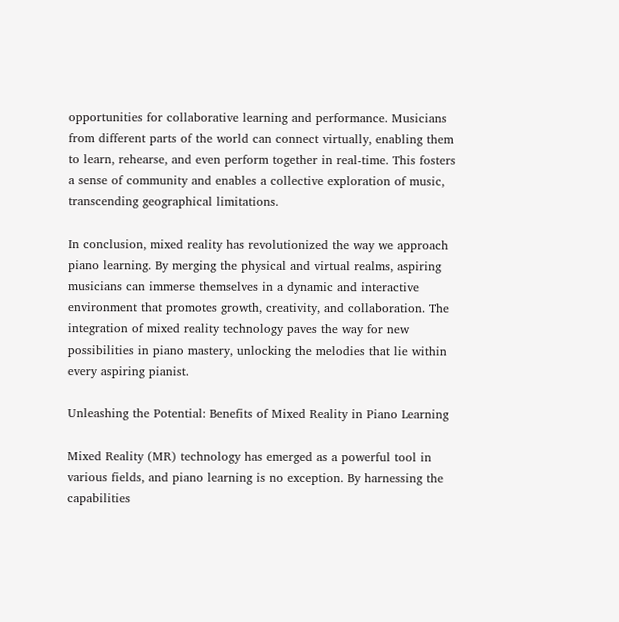opportunities for collaborative learning and performance. Musicians from different parts of the world can connect virtually, enabling them to learn, rehearse, and even perform together in real-time. This fosters a sense of community and enables a collective exploration of music, transcending geographical limitations.

In conclusion, mixed reality has revolutionized the way we approach piano learning. By merging the physical and virtual realms, aspiring musicians can immerse themselves in a dynamic and interactive environment that promotes growth, creativity, and collaboration. The integration of mixed reality technology paves the way for new possibilities in piano mastery, unlocking the melodies that lie within every aspiring pianist.

Unleashing the Potential: Benefits of Mixed Reality in Piano Learning

Mixed Reality (MR) technology has emerged as a powerful tool in various fields, and piano learning is no exception. By harnessing the capabilities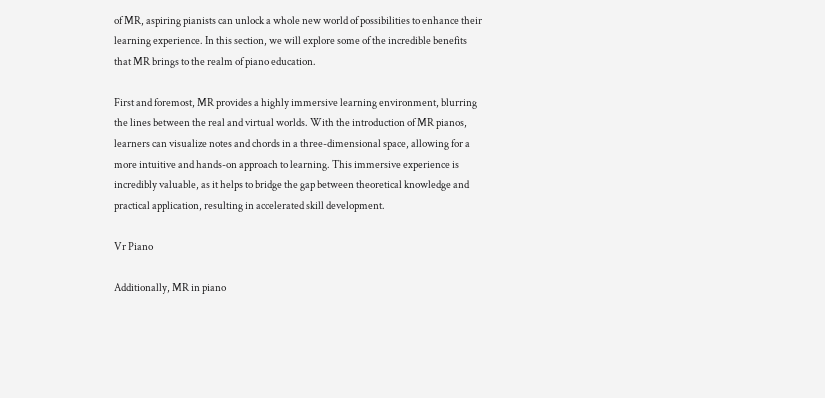of MR, aspiring pianists can unlock a whole new world of possibilities to enhance their learning experience. In this section, we will explore some of the incredible benefits that MR brings to the realm of piano education.

First and foremost, MR provides a highly immersive learning environment, blurring the lines between the real and virtual worlds. With the introduction of MR pianos, learners can visualize notes and chords in a three-dimensional space, allowing for a more intuitive and hands-on approach to learning. This immersive experience is incredibly valuable, as it helps to bridge the gap between theoretical knowledge and practical application, resulting in accelerated skill development.

Vr Piano

Additionally, MR in piano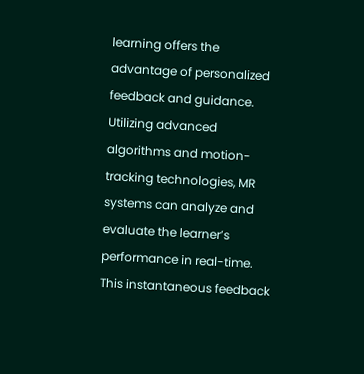learning offers the advantage of personalized feedback and guidance. Utilizing advanced algorithms and motion-tracking technologies, MR systems can analyze and evaluate the learner’s performance in real-time. This instantaneous feedback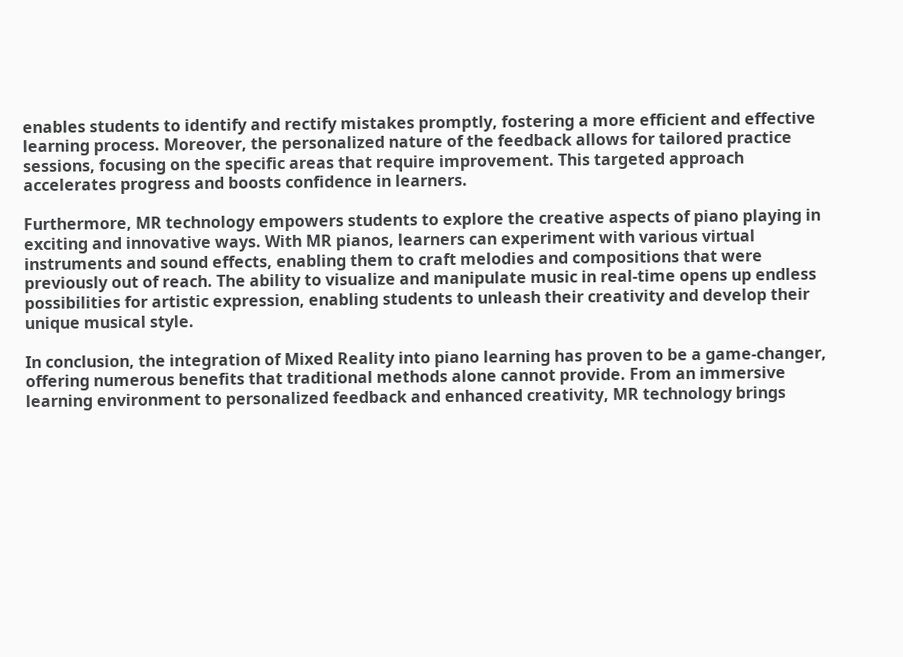enables students to identify and rectify mistakes promptly, fostering a more efficient and effective learning process. Moreover, the personalized nature of the feedback allows for tailored practice sessions, focusing on the specific areas that require improvement. This targeted approach accelerates progress and boosts confidence in learners.

Furthermore, MR technology empowers students to explore the creative aspects of piano playing in exciting and innovative ways. With MR pianos, learners can experiment with various virtual instruments and sound effects, enabling them to craft melodies and compositions that were previously out of reach. The ability to visualize and manipulate music in real-time opens up endless possibilities for artistic expression, enabling students to unleash their creativity and develop their unique musical style.

In conclusion, the integration of Mixed Reality into piano learning has proven to be a game-changer, offering numerous benefits that traditional methods alone cannot provide. From an immersive learning environment to personalized feedback and enhanced creativity, MR technology brings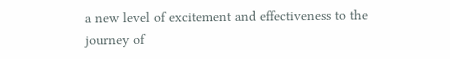a new level of excitement and effectiveness to the journey of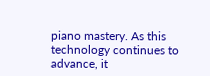piano mastery. As this technology continues to advance, it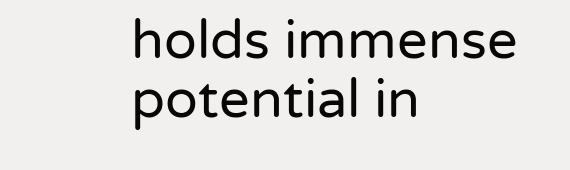holds immense potential in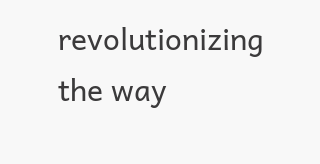revolutionizing the way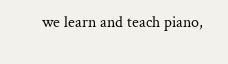we learn and teach piano,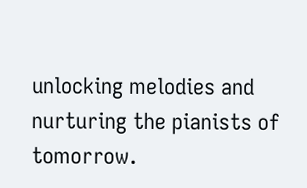unlocking melodies and nurturing the pianists of tomorrow.